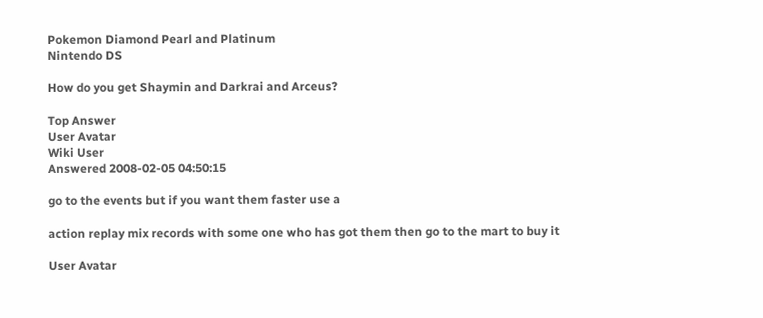Pokemon Diamond Pearl and Platinum
Nintendo DS

How do you get Shaymin and Darkrai and Arceus?

Top Answer
User Avatar
Wiki User
Answered 2008-02-05 04:50:15

go to the events but if you want them faster use a

action replay mix records with some one who has got them then go to the mart to buy it

User Avatar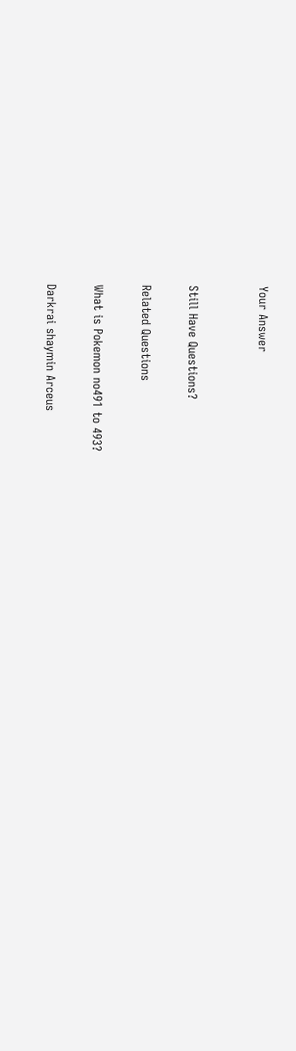Your Answer


Still Have Questions?

Related Questions

What is Pokemon no491 to 493?

Darkrai shaymin Arceus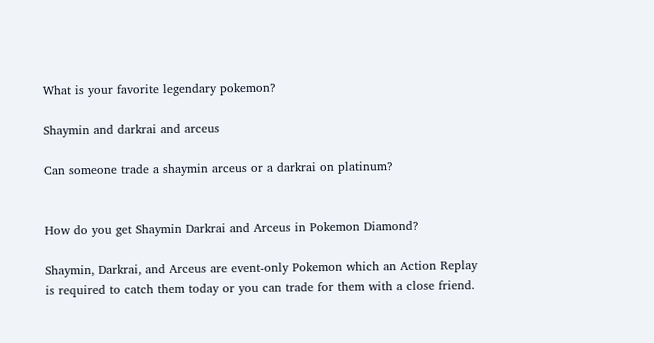What is your favorite legendary pokemon?

Shaymin and darkrai and arceus

Can someone trade a shaymin arceus or a darkrai on platinum?


How do you get Shaymin Darkrai and Arceus in Pokemon Diamond?

Shaymin, Darkrai, and Arceus are event-only Pokemon which an Action Replay is required to catch them today or you can trade for them with a close friend.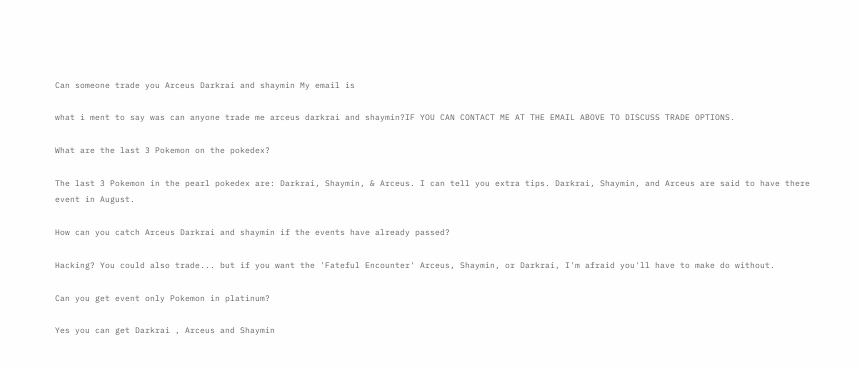Can someone trade you Arceus Darkrai and shaymin My email is

what i ment to say was can anyone trade me arceus darkrai and shaymin?IF YOU CAN CONTACT ME AT THE EMAIL ABOVE TO DISCUSS TRADE OPTIONS.

What are the last 3 Pokemon on the pokedex?

The last 3 Pokemon in the pearl pokedex are: Darkrai, Shaymin, & Arceus. I can tell you extra tips. Darkrai, Shaymin, and Arceus are said to have there event in August.

How can you catch Arceus Darkrai and shaymin if the events have already passed?

Hacking? You could also trade... but if you want the 'Fateful Encounter' Arceus, Shaymin, or Darkrai, I'm afraid you'll have to make do without.

Can you get event only Pokemon in platinum?

Yes you can get Darkrai , Arceus and Shaymin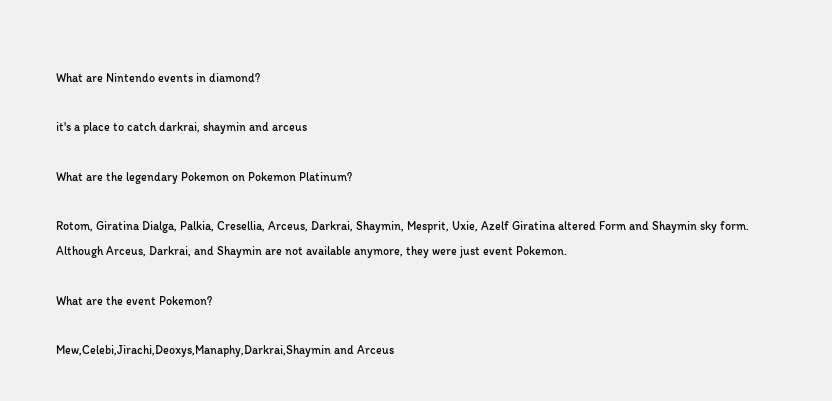What are Nintendo events in diamond?

it's a place to catch darkrai, shaymin and arceus

What are the legendary Pokemon on Pokemon Platinum?

Rotom, Giratina Dialga, Palkia, Cresellia, Arceus, Darkrai, Shaymin, Mesprit, Uxie, Azelf Giratina altered Form and Shaymin sky form. Although Arceus, Darkrai, and Shaymin are not available anymore, they were just event Pokemon.

What are the event Pokemon?

Mew,Celebi,Jirachi,Deoxys,Manaphy,Darkrai,Shaymin and Arceus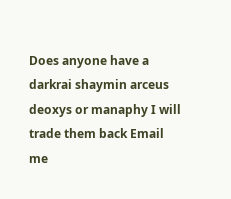Does anyone have a darkrai shaymin arceus deoxys or manaphy I will trade them back Email me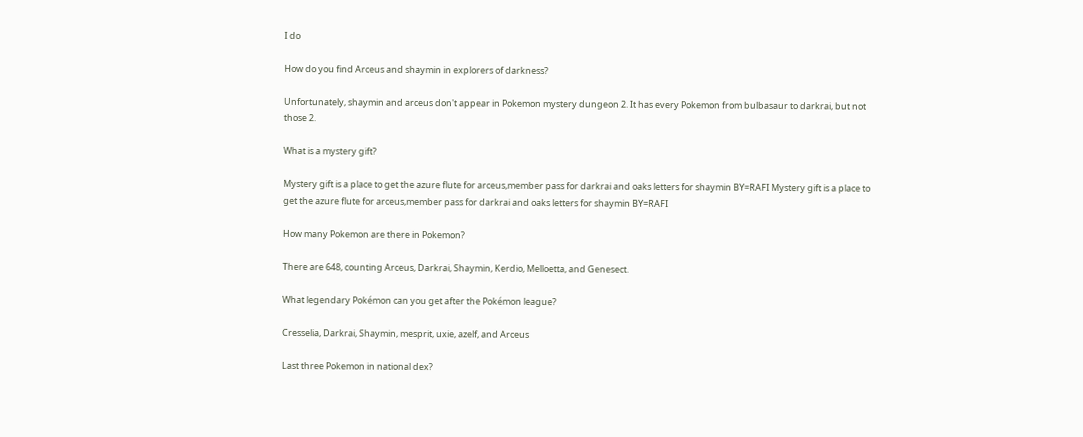I do

How do you find Arceus and shaymin in explorers of darkness?

Unfortunately, shaymin and arceus don't appear in Pokemon mystery dungeon 2. It has every Pokemon from bulbasaur to darkrai, but not those 2.

What is a mystery gift?

Mystery gift is a place to get the azure flute for arceus,member pass for darkrai and oaks letters for shaymin BY=RAFI Mystery gift is a place to get the azure flute for arceus,member pass for darkrai and oaks letters for shaymin BY=RAFI

How many Pokemon are there in Pokemon?

There are 648, counting Arceus, Darkrai, Shaymin, Kerdio, Melloetta, and Genesect.

What legendary Pokémon can you get after the Pokémon league?

Cresselia, Darkrai, Shaymin, mesprit, uxie, azelf, and Arceus

Last three Pokemon in national dex?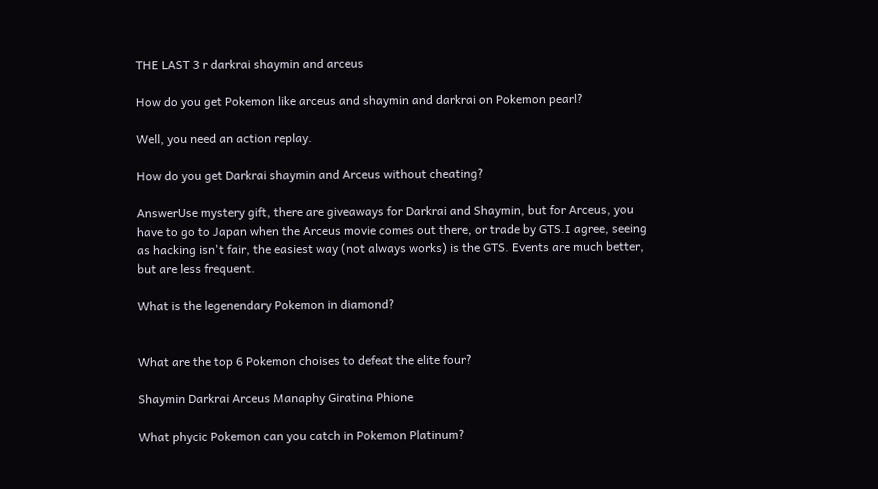THE LAST 3 r darkrai shaymin and arceus

How do you get Pokemon like arceus and shaymin and darkrai on Pokemon pearl?

Well, you need an action replay.

How do you get Darkrai shaymin and Arceus without cheating?

AnswerUse mystery gift, there are giveaways for Darkrai and Shaymin, but for Arceus, you have to go to Japan when the Arceus movie comes out there, or trade by GTS.I agree, seeing as hacking isn't fair, the easiest way (not always works) is the GTS. Events are much better, but are less frequent.

What is the legenendary Pokemon in diamond?


What are the top 6 Pokemon choises to defeat the elite four?

Shaymin Darkrai Arceus Manaphy Giratina Phione

What phycic Pokemon can you catch in Pokemon Platinum?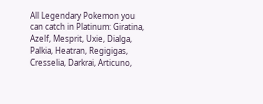All Legendary Pokemon you can catch in Platinum: Giratina, Azelf, Mesprit, Uxie, Dialga, Palkia, Heatran, Regigigas, Cresselia, Darkrai, Articuno,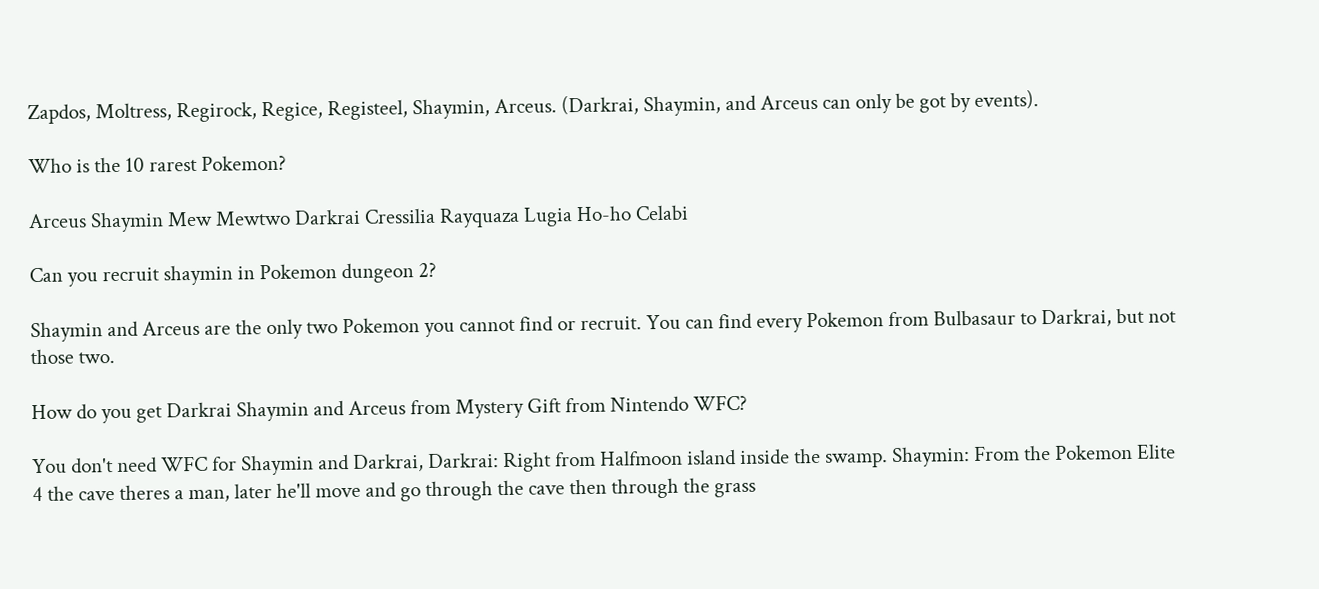Zapdos, Moltress, Regirock, Regice, Registeel, Shaymin, Arceus. (Darkrai, Shaymin, and Arceus can only be got by events).

Who is the 10 rarest Pokemon?

Arceus Shaymin Mew Mewtwo Darkrai Cressilia Rayquaza Lugia Ho-ho Celabi

Can you recruit shaymin in Pokemon dungeon 2?

Shaymin and Arceus are the only two Pokemon you cannot find or recruit. You can find every Pokemon from Bulbasaur to Darkrai, but not those two.

How do you get Darkrai Shaymin and Arceus from Mystery Gift from Nintendo WFC?

You don't need WFC for Shaymin and Darkrai, Darkrai: Right from Halfmoon island inside the swamp. Shaymin: From the Pokemon Elite 4 the cave theres a man, later he'll move and go through the cave then through the grass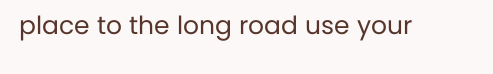place to the long road use your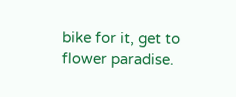bike for it, get to flower paradise.